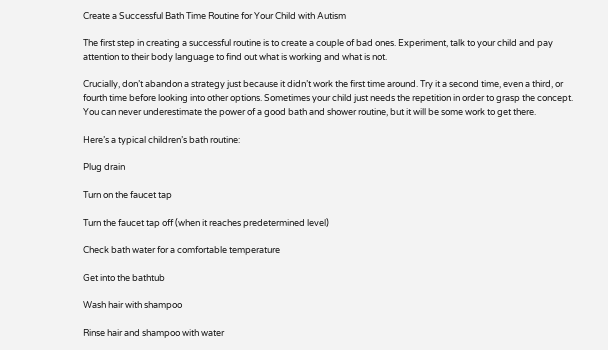Create a Successful Bath Time Routine for Your Child with Autism

The first step in creating a successful routine is to create a couple of bad ones. Experiment, talk to your child and pay attention to their body language to find out what is working and what is not.

Crucially, don’t abandon a strategy just because it didn’t work the first time around. Try it a second time, even a third, or fourth time before looking into other options. Sometimes your child just needs the repetition in order to grasp the concept. You can never underestimate the power of a good bath and shower routine, but it will be some work to get there.

Here’s a typical children’s bath routine:

Plug drain

Turn on the faucet tap

Turn the faucet tap off (when it reaches predetermined level)

Check bath water for a comfortable temperature

Get into the bathtub

Wash hair with shampoo

Rinse hair and shampoo with water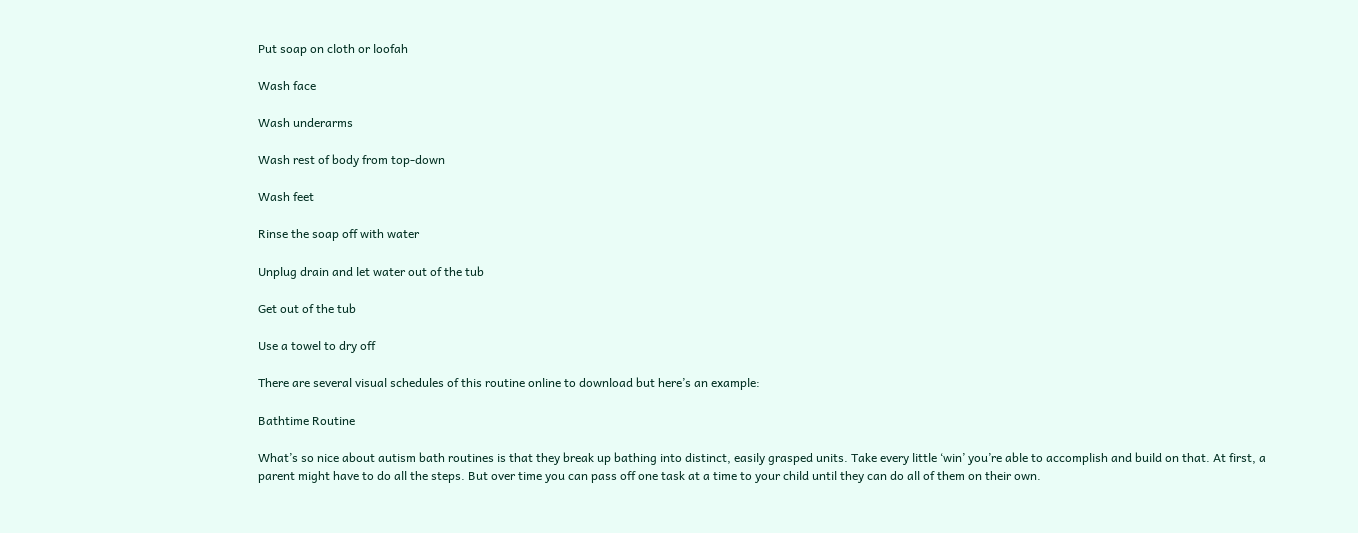Put soap on cloth or loofah

Wash face

Wash underarms

Wash rest of body from top-down

Wash feet

Rinse the soap off with water

Unplug drain and let water out of the tub

Get out of the tub

Use a towel to dry off

There are several visual schedules of this routine online to download but here’s an example:

Bathtime Routine

What’s so nice about autism bath routines is that they break up bathing into distinct, easily grasped units. Take every little ‘win’ you’re able to accomplish and build on that. At first, a parent might have to do all the steps. But over time you can pass off one task at a time to your child until they can do all of them on their own.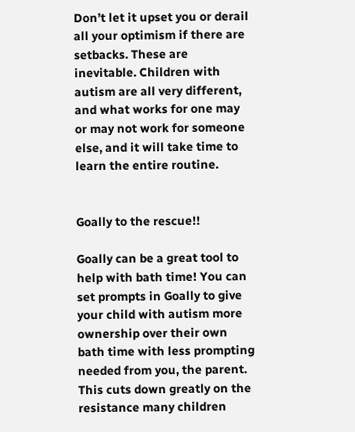Don’t let it upset you or derail all your optimism if there are setbacks. These are inevitable. Children with autism are all very different, and what works for one may or may not work for someone else, and it will take time to learn the entire routine.


Goally to the rescue!!

Goally can be a great tool to help with bath time! You can set prompts in Goally to give your child with autism more ownership over their own bath time with less prompting needed from you, the parent. This cuts down greatly on the resistance many children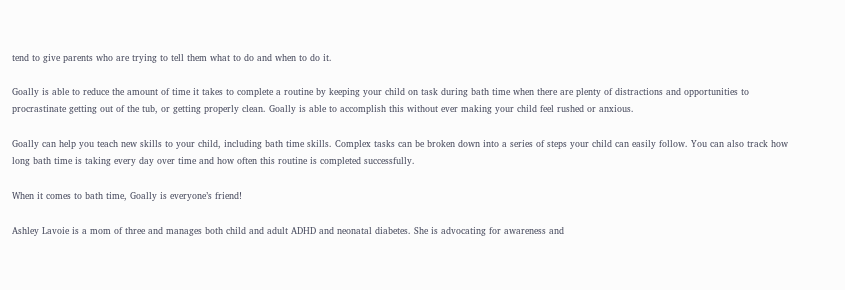tend to give parents who are trying to tell them what to do and when to do it.

Goally is able to reduce the amount of time it takes to complete a routine by keeping your child on task during bath time when there are plenty of distractions and opportunities to procrastinate getting out of the tub, or getting properly clean. Goally is able to accomplish this without ever making your child feel rushed or anxious.

Goally can help you teach new skills to your child, including bath time skills. Complex tasks can be broken down into a series of steps your child can easily follow. You can also track how long bath time is taking every day over time and how often this routine is completed successfully.

When it comes to bath time, Goally is everyone’s friend!

Ashley Lavoie is a mom of three and manages both child and adult ADHD and neonatal diabetes. She is advocating for awareness and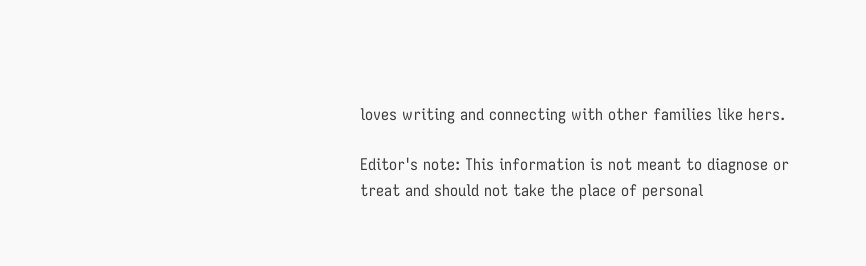loves writing and connecting with other families like hers.

Editor's note: This information is not meant to diagnose or treat and should not take the place of personal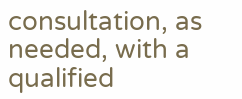consultation, as needed, with a qualified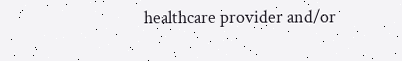healthcare provider and/or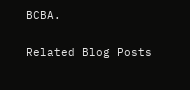BCBA.

Related Blog Posts